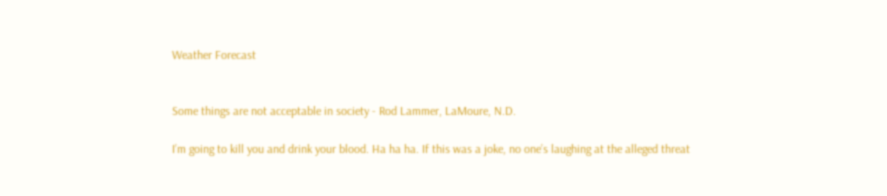Weather Forecast


Some things are not acceptable in society - Rod Lammer, LaMoure, N.D.

I’m going to kill you and drink your blood. Ha ha ha. If this was a joke, no one’s laughing at the alleged threat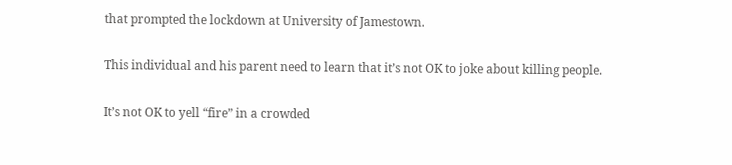that prompted the lockdown at University of Jamestown.

This individual and his parent need to learn that it’s not OK to joke about killing people.

It’s not OK to yell “fire” in a crowded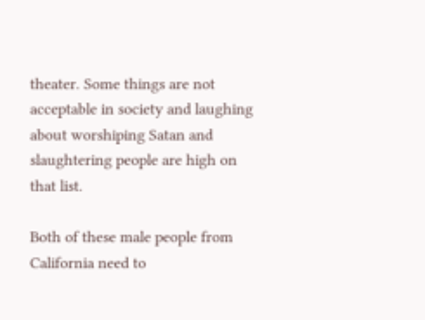theater. Some things are not acceptable in society and laughing about worshiping Satan and slaughtering people are high on that list.

Both of these male people from California need to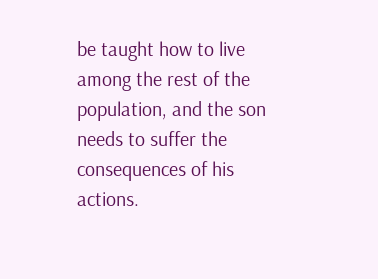be taught how to live among the rest of the population, and the son needs to suffer the consequences of his actions.